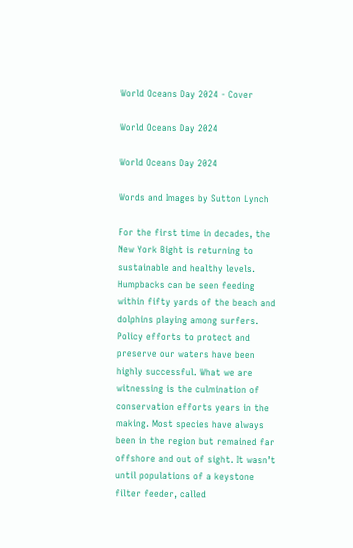World Oceans Day 2024 - Cover

World Oceans Day 2024

World Oceans Day 2024

Words and Images by Sutton Lynch

For the first time in decades, the New York Bight is returning to sustainable and healthy levels. Humpbacks can be seen feeding within fifty yards of the beach and dolphins playing among surfers. Policy efforts to protect and preserve our waters have been highly successful. What we are witnessing is the culmination of conservation efforts years in the making. Most species have always been in the region but remained far offshore and out of sight. It wasn’t until populations of a keystone filter feeder, called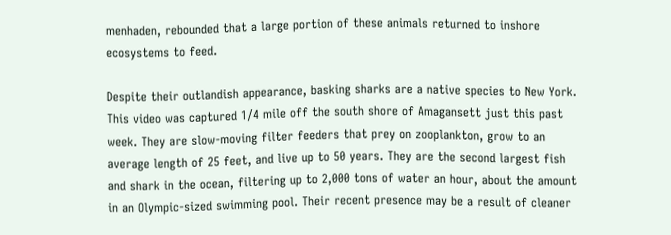menhaden, rebounded that a large portion of these animals returned to inshore ecosystems to feed.

Despite their outlandish appearance, basking sharks are a native species to New York. This video was captured 1/4 mile off the south shore of Amagansett just this past week. They are slow-moving filter feeders that prey on zooplankton, grow to an average length of 25 feet, and live up to 50 years. They are the second largest fish and shark in the ocean, filtering up to 2,000 tons of water an hour, about the amount in an Olympic-sized swimming pool. Their recent presence may be a result of cleaner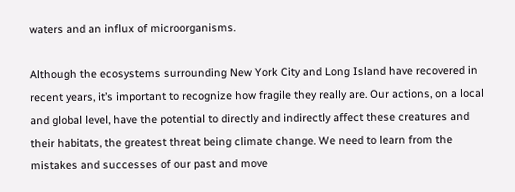waters and an influx of microorganisms.

Although the ecosystems surrounding New York City and Long Island have recovered in recent years, it’s important to recognize how fragile they really are. Our actions, on a local and global level, have the potential to directly and indirectly affect these creatures and their habitats, the greatest threat being climate change. We need to learn from the mistakes and successes of our past and move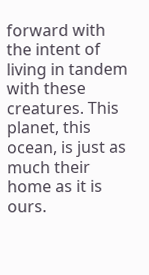forward with the intent of living in tandem with these creatures. This planet, this ocean, is just as much their home as it is ours.